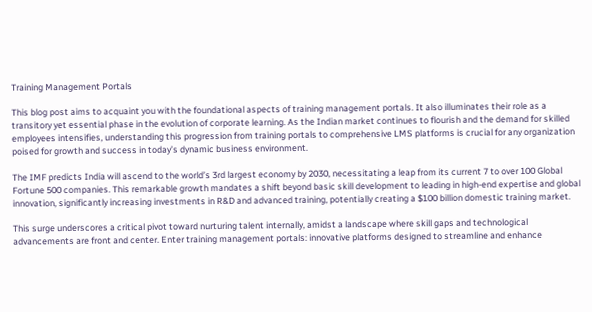Training Management Portals

This blog post aims to acquaint you with the foundational aspects of training management portals. It also illuminates their role as a transitory yet essential phase in the evolution of corporate learning. As the Indian market continues to flourish and the demand for skilled employees intensifies, understanding this progression from training portals to comprehensive LMS platforms is crucial for any organization poised for growth and success in today’s dynamic business environment.

The IMF predicts India will ascend to the world’s 3rd largest economy by 2030, necessitating a leap from its current 7 to over 100 Global Fortune 500 companies. This remarkable growth mandates a shift beyond basic skill development to leading in high-end expertise and global innovation, significantly increasing investments in R&D and advanced training, potentially creating a $100 billion domestic training market.

This surge underscores a critical pivot toward nurturing talent internally, amidst a landscape where skill gaps and technological advancements are front and center. Enter training management portals: innovative platforms designed to streamline and enhance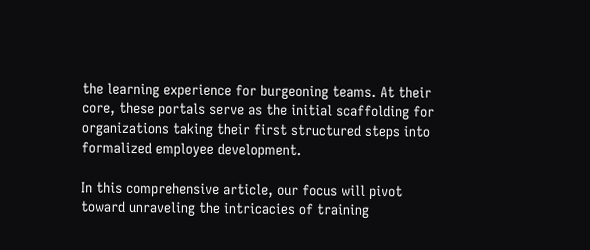the learning experience for burgeoning teams. At their core, these portals serve as the initial scaffolding for organizations taking their first structured steps into formalized employee development.

In this comprehensive article, our focus will pivot toward unraveling the intricacies of training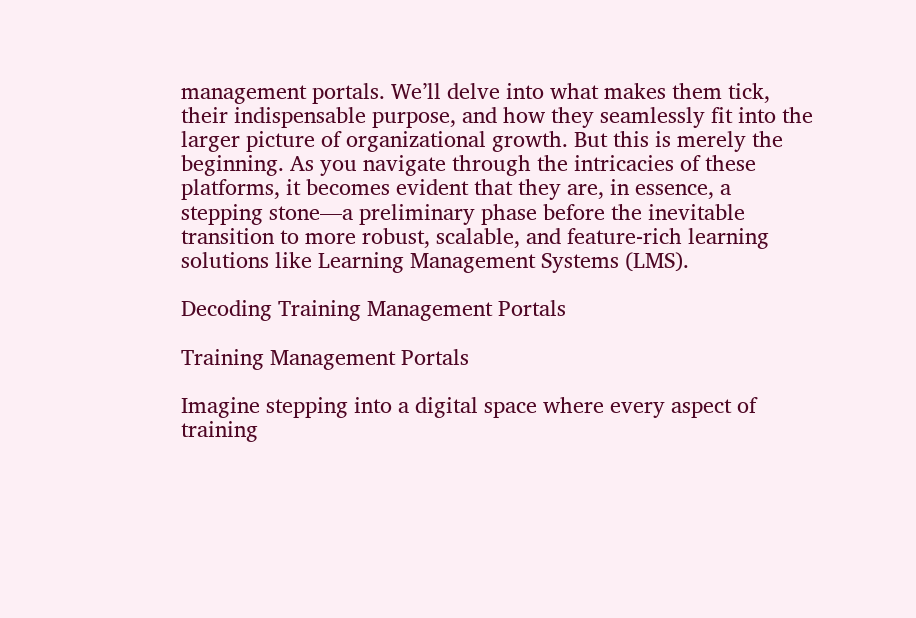management portals. We’ll delve into what makes them tick, their indispensable purpose, and how they seamlessly fit into the larger picture of organizational growth. But this is merely the beginning. As you navigate through the intricacies of these platforms, it becomes evident that they are, in essence, a stepping stone—a preliminary phase before the inevitable transition to more robust, scalable, and feature-rich learning solutions like Learning Management Systems (LMS).

Decoding Training Management Portals

Training Management Portals

Imagine stepping into a digital space where every aspect of training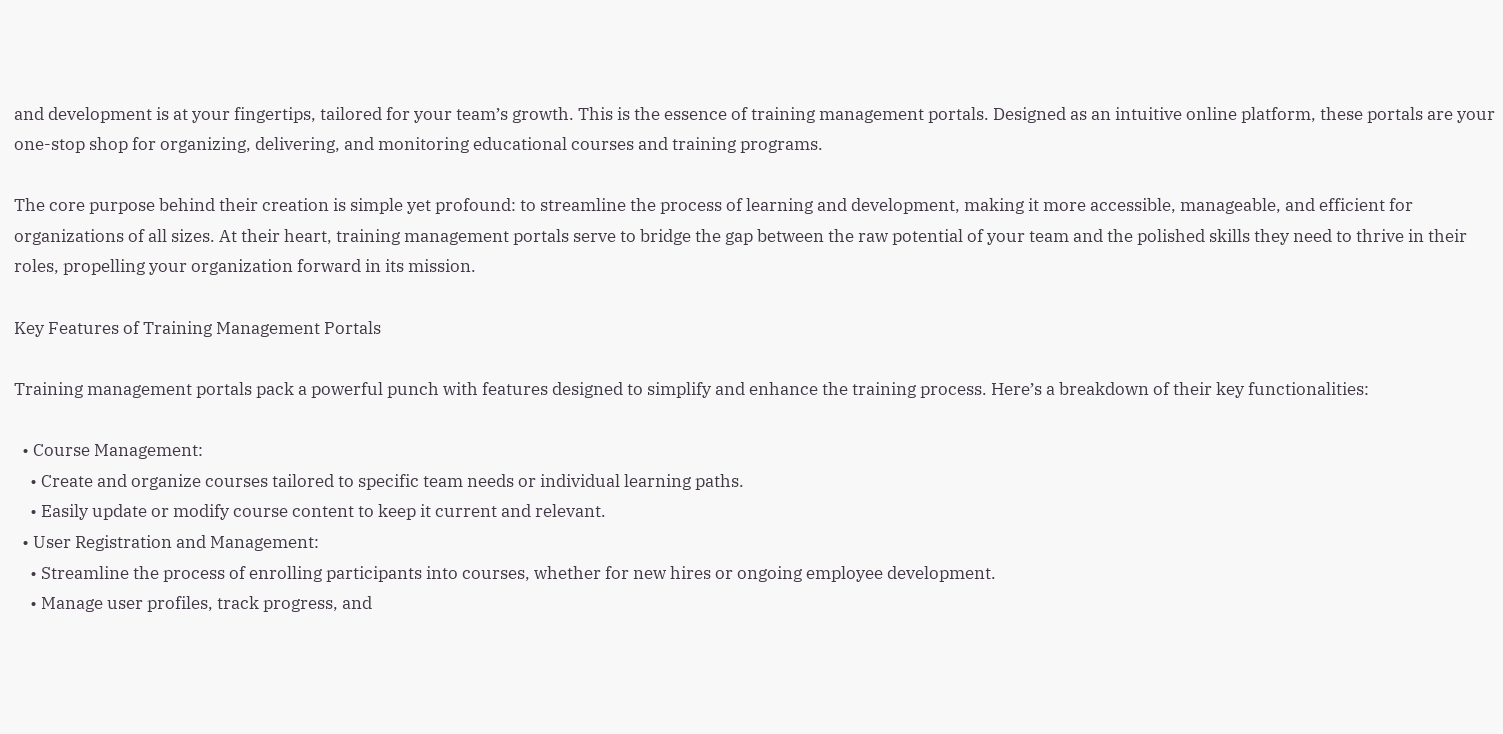and development is at your fingertips, tailored for your team’s growth. This is the essence of training management portals. Designed as an intuitive online platform, these portals are your one-stop shop for organizing, delivering, and monitoring educational courses and training programs.

The core purpose behind their creation is simple yet profound: to streamline the process of learning and development, making it more accessible, manageable, and efficient for organizations of all sizes. At their heart, training management portals serve to bridge the gap between the raw potential of your team and the polished skills they need to thrive in their roles, propelling your organization forward in its mission.

Key Features of Training Management Portals

Training management portals pack a powerful punch with features designed to simplify and enhance the training process. Here’s a breakdown of their key functionalities:

  • Course Management:
    • Create and organize courses tailored to specific team needs or individual learning paths.
    • Easily update or modify course content to keep it current and relevant.
  • User Registration and Management:
    • Streamline the process of enrolling participants into courses, whether for new hires or ongoing employee development.
    • Manage user profiles, track progress, and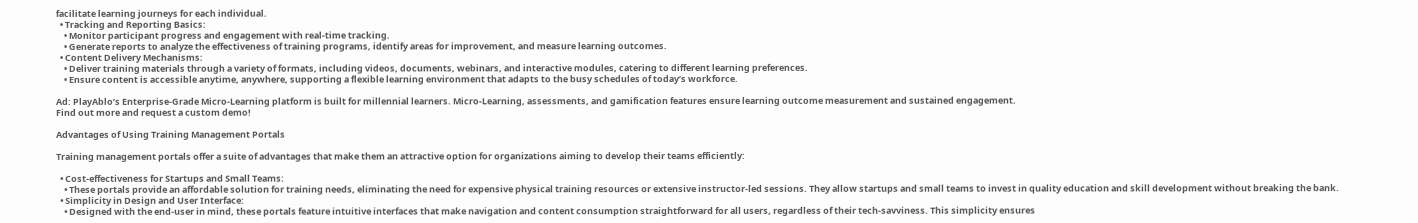facilitate learning journeys for each individual.
  • Tracking and Reporting Basics:
    • Monitor participant progress and engagement with real-time tracking.
    • Generate reports to analyze the effectiveness of training programs, identify areas for improvement, and measure learning outcomes.
  • Content Delivery Mechanisms:
    • Deliver training materials through a variety of formats, including videos, documents, webinars, and interactive modules, catering to different learning preferences.
    • Ensure content is accessible anytime, anywhere, supporting a flexible learning environment that adapts to the busy schedules of today’s workforce.

Ad: PlayAblo’s Enterprise-Grade Micro-Learning platform is built for millennial learners. Micro-Learning, assessments, and gamification features ensure learning outcome measurement and sustained engagement.
Find out more and request a custom demo!

Advantages of Using Training Management Portals

Training management portals offer a suite of advantages that make them an attractive option for organizations aiming to develop their teams efficiently:

  • Cost-effectiveness for Startups and Small Teams:
    • These portals provide an affordable solution for training needs, eliminating the need for expensive physical training resources or extensive instructor-led sessions. They allow startups and small teams to invest in quality education and skill development without breaking the bank.
  • Simplicity in Design and User Interface:
    • Designed with the end-user in mind, these portals feature intuitive interfaces that make navigation and content consumption straightforward for all users, regardless of their tech-savviness. This simplicity ensures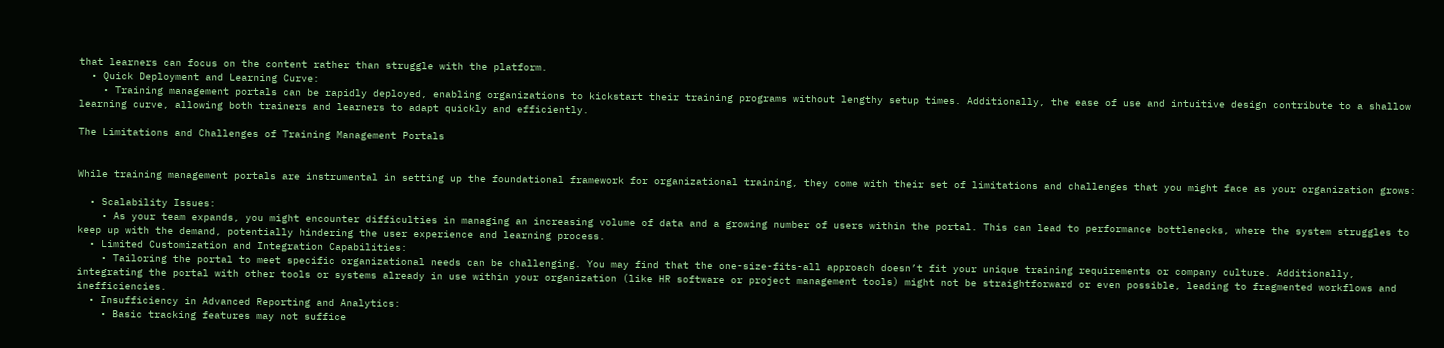that learners can focus on the content rather than struggle with the platform.
  • Quick Deployment and Learning Curve:
    • Training management portals can be rapidly deployed, enabling organizations to kickstart their training programs without lengthy setup times. Additionally, the ease of use and intuitive design contribute to a shallow learning curve, allowing both trainers and learners to adapt quickly and efficiently.

The Limitations and Challenges of Training Management Portals


While training management portals are instrumental in setting up the foundational framework for organizational training, they come with their set of limitations and challenges that you might face as your organization grows:

  • Scalability Issues:
    • As your team expands, you might encounter difficulties in managing an increasing volume of data and a growing number of users within the portal. This can lead to performance bottlenecks, where the system struggles to keep up with the demand, potentially hindering the user experience and learning process.
  • Limited Customization and Integration Capabilities:
    • Tailoring the portal to meet specific organizational needs can be challenging. You may find that the one-size-fits-all approach doesn’t fit your unique training requirements or company culture. Additionally, integrating the portal with other tools or systems already in use within your organization (like HR software or project management tools) might not be straightforward or even possible, leading to fragmented workflows and inefficiencies.
  • Insufficiency in Advanced Reporting and Analytics:
    • Basic tracking features may not suffice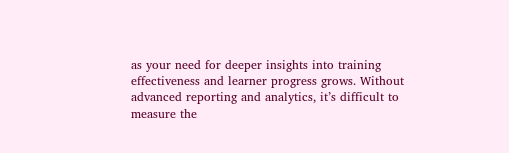as your need for deeper insights into training effectiveness and learner progress grows. Without advanced reporting and analytics, it’s difficult to measure the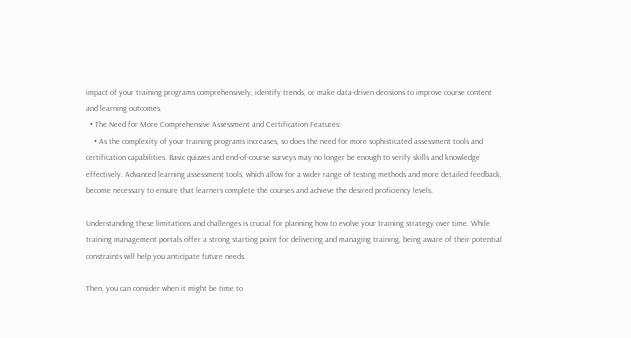impact of your training programs comprehensively, identify trends, or make data-driven decisions to improve course content and learning outcomes.
  • The Need for More Comprehensive Assessment and Certification Features:
    • As the complexity of your training programs increases, so does the need for more sophisticated assessment tools and certification capabilities. Basic quizzes and end-of-course surveys may no longer be enough to verify skills and knowledge effectively. Advanced learning assessment tools, which allow for a wider range of testing methods and more detailed feedback, become necessary to ensure that learners complete the courses and achieve the desired proficiency levels.

Understanding these limitations and challenges is crucial for planning how to evolve your training strategy over time. While training management portals offer a strong starting point for delivering and managing training, being aware of their potential constraints will help you anticipate future needs.

Then, you can consider when it might be time to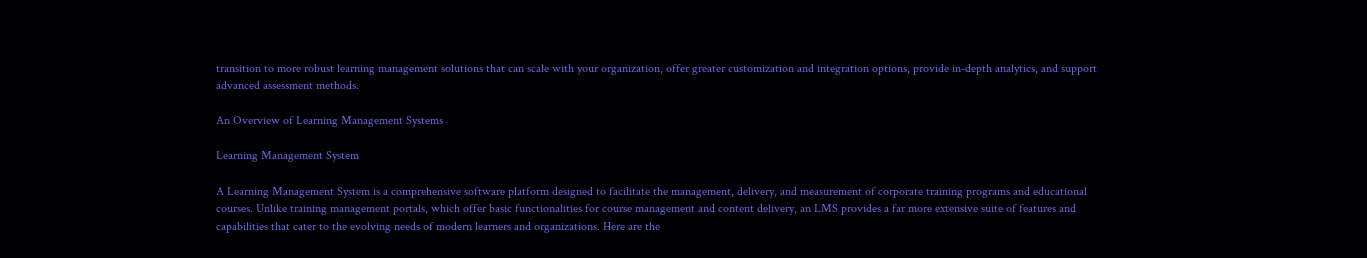transition to more robust learning management solutions that can scale with your organization, offer greater customization and integration options, provide in-depth analytics, and support advanced assessment methods.

An Overview of Learning Management Systems

Learning Management System

A Learning Management System is a comprehensive software platform designed to facilitate the management, delivery, and measurement of corporate training programs and educational courses. Unlike training management portals, which offer basic functionalities for course management and content delivery, an LMS provides a far more extensive suite of features and capabilities that cater to the evolving needs of modern learners and organizations. Here are the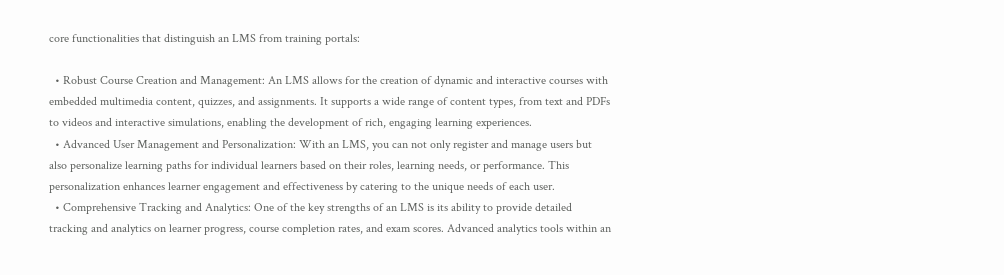core functionalities that distinguish an LMS from training portals:

  • Robust Course Creation and Management: An LMS allows for the creation of dynamic and interactive courses with embedded multimedia content, quizzes, and assignments. It supports a wide range of content types, from text and PDFs to videos and interactive simulations, enabling the development of rich, engaging learning experiences.
  • Advanced User Management and Personalization: With an LMS, you can not only register and manage users but also personalize learning paths for individual learners based on their roles, learning needs, or performance. This personalization enhances learner engagement and effectiveness by catering to the unique needs of each user.
  • Comprehensive Tracking and Analytics: One of the key strengths of an LMS is its ability to provide detailed tracking and analytics on learner progress, course completion rates, and exam scores. Advanced analytics tools within an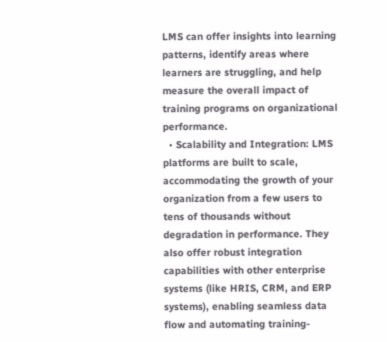LMS can offer insights into learning patterns, identify areas where learners are struggling, and help measure the overall impact of training programs on organizational performance.
  • Scalability and Integration: LMS platforms are built to scale, accommodating the growth of your organization from a few users to tens of thousands without degradation in performance. They also offer robust integration capabilities with other enterprise systems (like HRIS, CRM, and ERP systems), enabling seamless data flow and automating training-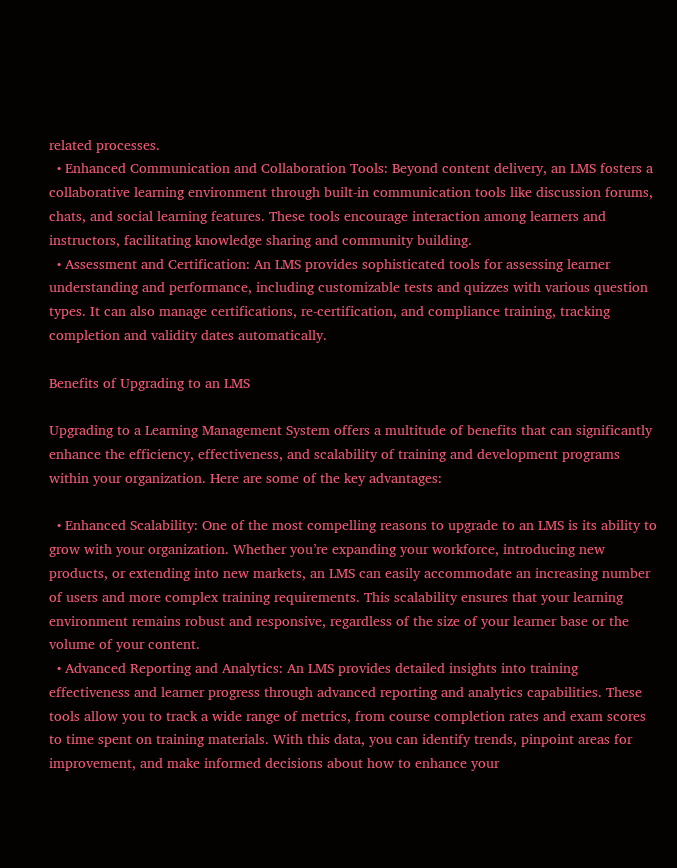related processes.
  • Enhanced Communication and Collaboration Tools: Beyond content delivery, an LMS fosters a collaborative learning environment through built-in communication tools like discussion forums, chats, and social learning features. These tools encourage interaction among learners and instructors, facilitating knowledge sharing and community building.
  • Assessment and Certification: An LMS provides sophisticated tools for assessing learner understanding and performance, including customizable tests and quizzes with various question types. It can also manage certifications, re-certification, and compliance training, tracking completion and validity dates automatically.

Benefits of Upgrading to an LMS

Upgrading to a Learning Management System offers a multitude of benefits that can significantly enhance the efficiency, effectiveness, and scalability of training and development programs within your organization. Here are some of the key advantages:

  • Enhanced Scalability: One of the most compelling reasons to upgrade to an LMS is its ability to grow with your organization. Whether you’re expanding your workforce, introducing new products, or extending into new markets, an LMS can easily accommodate an increasing number of users and more complex training requirements. This scalability ensures that your learning environment remains robust and responsive, regardless of the size of your learner base or the volume of your content.
  • Advanced Reporting and Analytics: An LMS provides detailed insights into training effectiveness and learner progress through advanced reporting and analytics capabilities. These tools allow you to track a wide range of metrics, from course completion rates and exam scores to time spent on training materials. With this data, you can identify trends, pinpoint areas for improvement, and make informed decisions about how to enhance your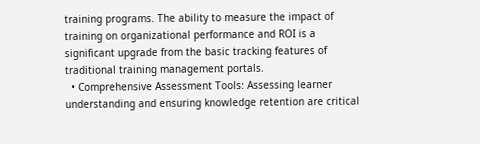training programs. The ability to measure the impact of training on organizational performance and ROI is a significant upgrade from the basic tracking features of traditional training management portals.
  • Comprehensive Assessment Tools: Assessing learner understanding and ensuring knowledge retention are critical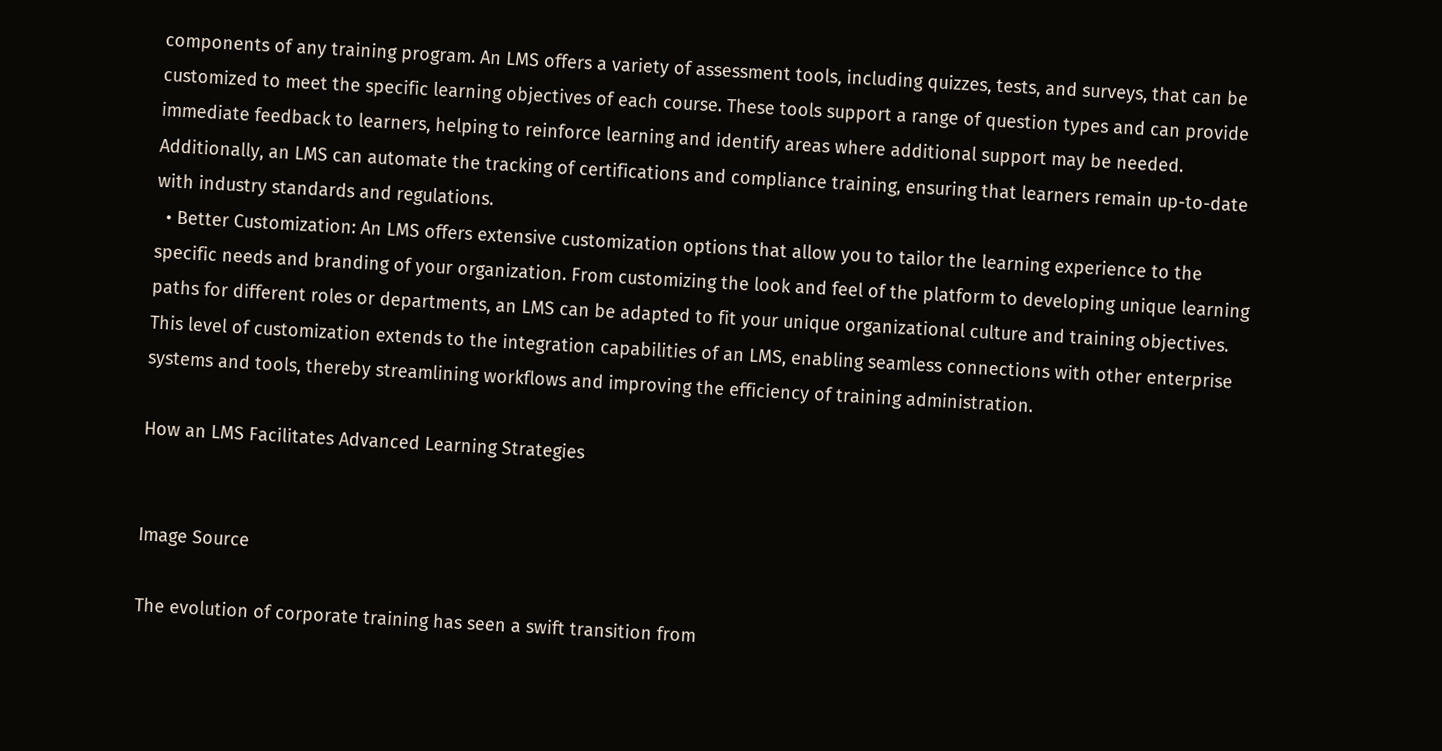components of any training program. An LMS offers a variety of assessment tools, including quizzes, tests, and surveys, that can be customized to meet the specific learning objectives of each course. These tools support a range of question types and can provide immediate feedback to learners, helping to reinforce learning and identify areas where additional support may be needed. Additionally, an LMS can automate the tracking of certifications and compliance training, ensuring that learners remain up-to-date with industry standards and regulations.
  • Better Customization: An LMS offers extensive customization options that allow you to tailor the learning experience to the specific needs and branding of your organization. From customizing the look and feel of the platform to developing unique learning paths for different roles or departments, an LMS can be adapted to fit your unique organizational culture and training objectives. This level of customization extends to the integration capabilities of an LMS, enabling seamless connections with other enterprise systems and tools, thereby streamlining workflows and improving the efficiency of training administration.

How an LMS Facilitates Advanced Learning Strategies


Image Source

The evolution of corporate training has seen a swift transition from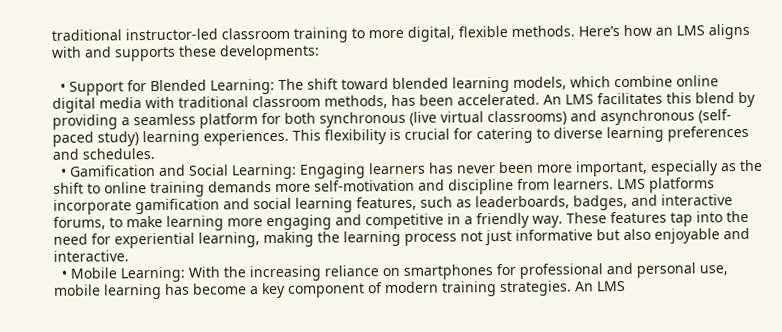traditional instructor-led classroom training to more digital, flexible methods. Here’s how an LMS aligns with and supports these developments:

  • Support for Blended Learning: The shift toward blended learning models, which combine online digital media with traditional classroom methods, has been accelerated. An LMS facilitates this blend by providing a seamless platform for both synchronous (live virtual classrooms) and asynchronous (self-paced study) learning experiences. This flexibility is crucial for catering to diverse learning preferences and schedules.
  • Gamification and Social Learning: Engaging learners has never been more important, especially as the shift to online training demands more self-motivation and discipline from learners. LMS platforms incorporate gamification and social learning features, such as leaderboards, badges, and interactive forums, to make learning more engaging and competitive in a friendly way. These features tap into the need for experiential learning, making the learning process not just informative but also enjoyable and interactive.
  • Mobile Learning: With the increasing reliance on smartphones for professional and personal use, mobile learning has become a key component of modern training strategies. An LMS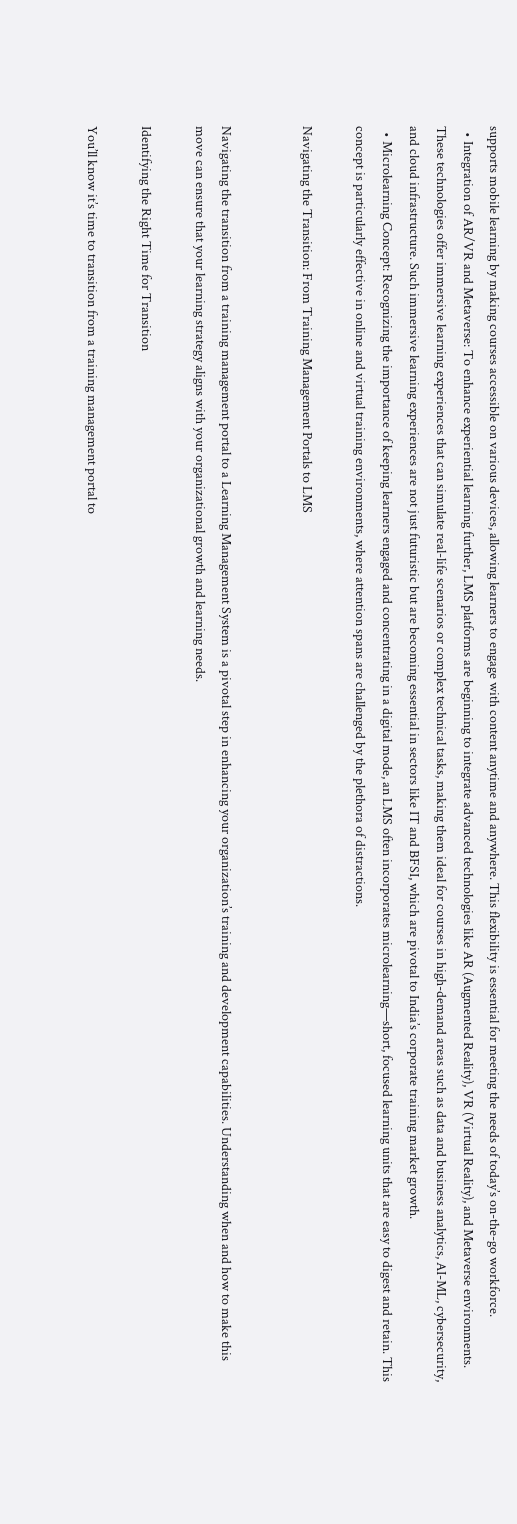supports mobile learning by making courses accessible on various devices, allowing learners to engage with content anytime and anywhere. This flexibility is essential for meeting the needs of today’s on-the-go workforce.
  • Integration of AR/VR and Metaverse: To enhance experiential learning further, LMS platforms are beginning to integrate advanced technologies like AR (Augmented Reality), VR (Virtual Reality), and Metaverse environments. These technologies offer immersive learning experiences that can simulate real-life scenarios or complex technical tasks, making them ideal for courses in high-demand areas such as data and business analytics, AI-ML, cybersecurity, and cloud infrastructure. Such immersive learning experiences are not just futuristic but are becoming essential in sectors like IT and BFSI, which are pivotal to India’s corporate training market growth.
  • Microlearning Concept: Recognizing the importance of keeping learners engaged and concentrating in a digital mode, an LMS often incorporates microlearning—short, focused learning units that are easy to digest and retain. This concept is particularly effective in online and virtual training environments, where attention spans are challenged by the plethora of distractions.

Navigating the Transition: From Training Management Portals to LMS


Navigating the transition from a training management portal to a Learning Management System is a pivotal step in enhancing your organization’s training and development capabilities. Understanding when and how to make this move can ensure that your learning strategy aligns with your organizational growth and learning needs.

Identifying the Right Time for Transition

You’ll know it’s time to transition from a training management portal to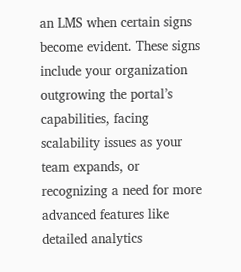an LMS when certain signs become evident. These signs include your organization outgrowing the portal’s capabilities, facing scalability issues as your team expands, or recognizing a need for more advanced features like detailed analytics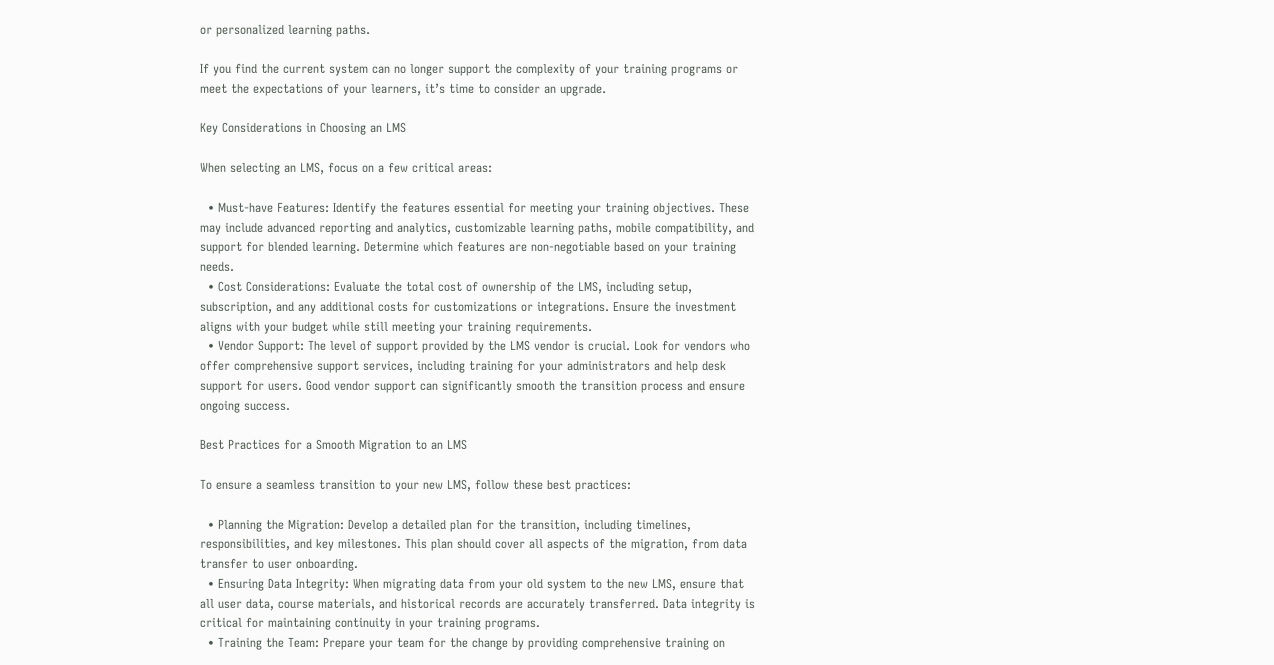or personalized learning paths.

If you find the current system can no longer support the complexity of your training programs or meet the expectations of your learners, it’s time to consider an upgrade.

Key Considerations in Choosing an LMS

When selecting an LMS, focus on a few critical areas:

  • Must-have Features: Identify the features essential for meeting your training objectives. These may include advanced reporting and analytics, customizable learning paths, mobile compatibility, and support for blended learning. Determine which features are non-negotiable based on your training needs.
  • Cost Considerations: Evaluate the total cost of ownership of the LMS, including setup, subscription, and any additional costs for customizations or integrations. Ensure the investment aligns with your budget while still meeting your training requirements.
  • Vendor Support: The level of support provided by the LMS vendor is crucial. Look for vendors who offer comprehensive support services, including training for your administrators and help desk support for users. Good vendor support can significantly smooth the transition process and ensure ongoing success.

Best Practices for a Smooth Migration to an LMS

To ensure a seamless transition to your new LMS, follow these best practices:

  • Planning the Migration: Develop a detailed plan for the transition, including timelines, responsibilities, and key milestones. This plan should cover all aspects of the migration, from data transfer to user onboarding.
  • Ensuring Data Integrity: When migrating data from your old system to the new LMS, ensure that all user data, course materials, and historical records are accurately transferred. Data integrity is critical for maintaining continuity in your training programs.
  • Training the Team: Prepare your team for the change by providing comprehensive training on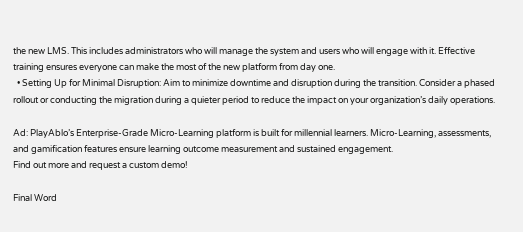the new LMS. This includes administrators who will manage the system and users who will engage with it. Effective training ensures everyone can make the most of the new platform from day one.
  • Setting Up for Minimal Disruption: Aim to minimize downtime and disruption during the transition. Consider a phased rollout or conducting the migration during a quieter period to reduce the impact on your organization’s daily operations.

Ad: PlayAblo’s Enterprise-Grade Micro-Learning platform is built for millennial learners. Micro-Learning, assessments, and gamification features ensure learning outcome measurement and sustained engagement.
Find out more and request a custom demo!

Final Word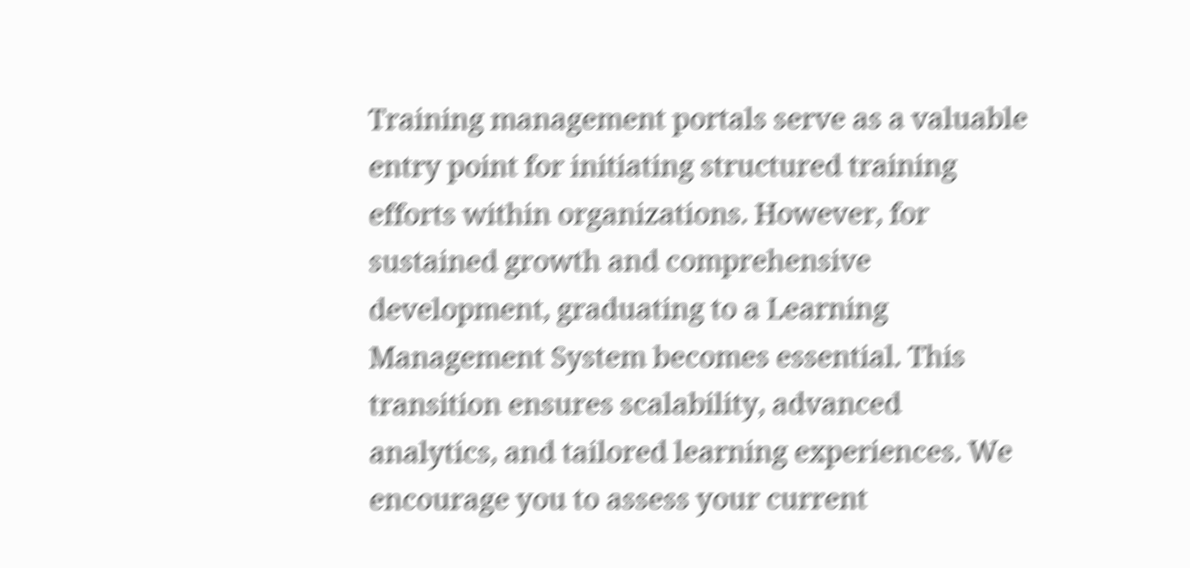Training management portals serve as a valuable entry point for initiating structured training efforts within organizations. However, for sustained growth and comprehensive development, graduating to a Learning Management System becomes essential. This transition ensures scalability, advanced analytics, and tailored learning experiences. We encourage you to assess your current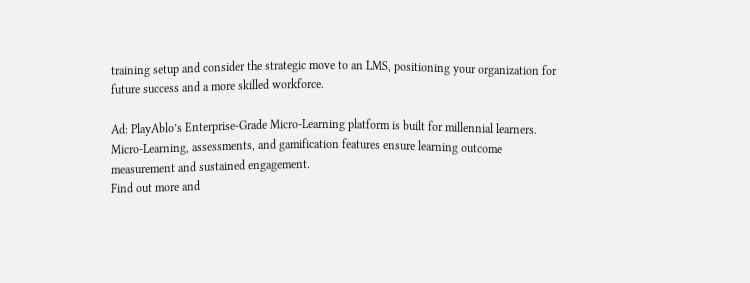training setup and consider the strategic move to an LMS, positioning your organization for future success and a more skilled workforce.

Ad: PlayAblo’s Enterprise-Grade Micro-Learning platform is built for millennial learners. Micro-Learning, assessments, and gamification features ensure learning outcome measurement and sustained engagement.
Find out more and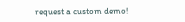request a custom demo!